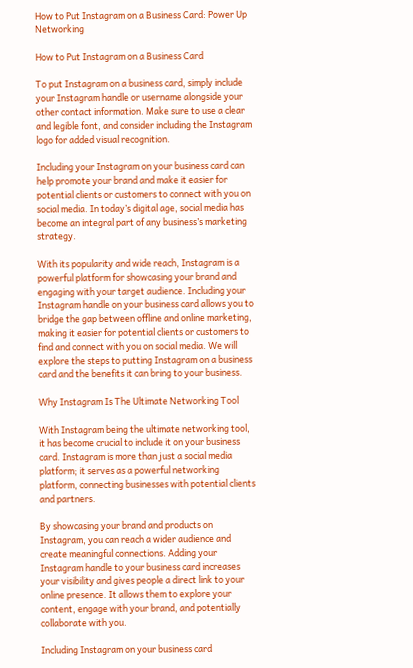How to Put Instagram on a Business Card: Power Up Networking

How to Put Instagram on a Business Card

To put Instagram on a business card, simply include your Instagram handle or username alongside your other contact information. Make sure to use a clear and legible font, and consider including the Instagram logo for added visual recognition.

Including your Instagram on your business card can help promote your brand and make it easier for potential clients or customers to connect with you on social media. In today’s digital age, social media has become an integral part of any business’s marketing strategy.

With its popularity and wide reach, Instagram is a powerful platform for showcasing your brand and engaging with your target audience. Including your Instagram handle on your business card allows you to bridge the gap between offline and online marketing, making it easier for potential clients or customers to find and connect with you on social media. We will explore the steps to putting Instagram on a business card and the benefits it can bring to your business.

Why Instagram Is The Ultimate Networking Tool

With Instagram being the ultimate networking tool, it has become crucial to include it on your business card. Instagram is more than just a social media platform; it serves as a powerful networking platform, connecting businesses with potential clients and partners.

By showcasing your brand and products on Instagram, you can reach a wider audience and create meaningful connections. Adding your Instagram handle to your business card increases your visibility and gives people a direct link to your online presence. It allows them to explore your content, engage with your brand, and potentially collaborate with you.

Including Instagram on your business card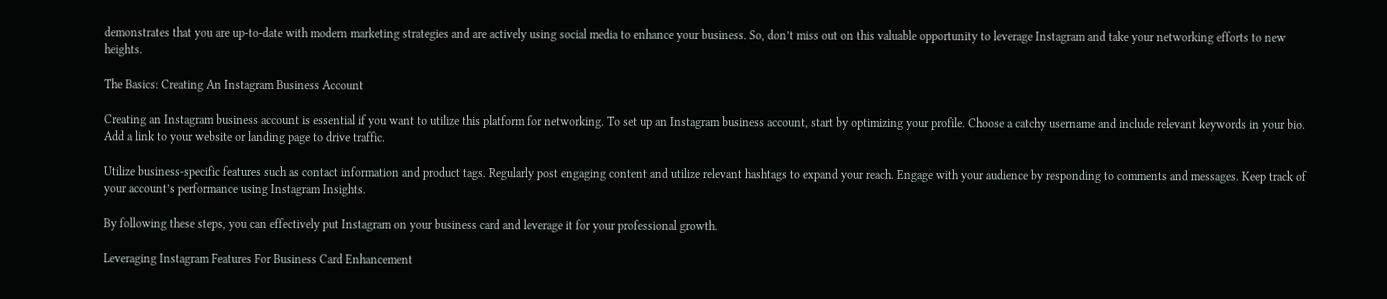demonstrates that you are up-to-date with modern marketing strategies and are actively using social media to enhance your business. So, don’t miss out on this valuable opportunity to leverage Instagram and take your networking efforts to new heights.

The Basics: Creating An Instagram Business Account

Creating an Instagram business account is essential if you want to utilize this platform for networking. To set up an Instagram business account, start by optimizing your profile. Choose a catchy username and include relevant keywords in your bio. Add a link to your website or landing page to drive traffic.

Utilize business-specific features such as contact information and product tags. Regularly post engaging content and utilize relevant hashtags to expand your reach. Engage with your audience by responding to comments and messages. Keep track of your account’s performance using Instagram Insights.

By following these steps, you can effectively put Instagram on your business card and leverage it for your professional growth.

Leveraging Instagram Features For Business Card Enhancement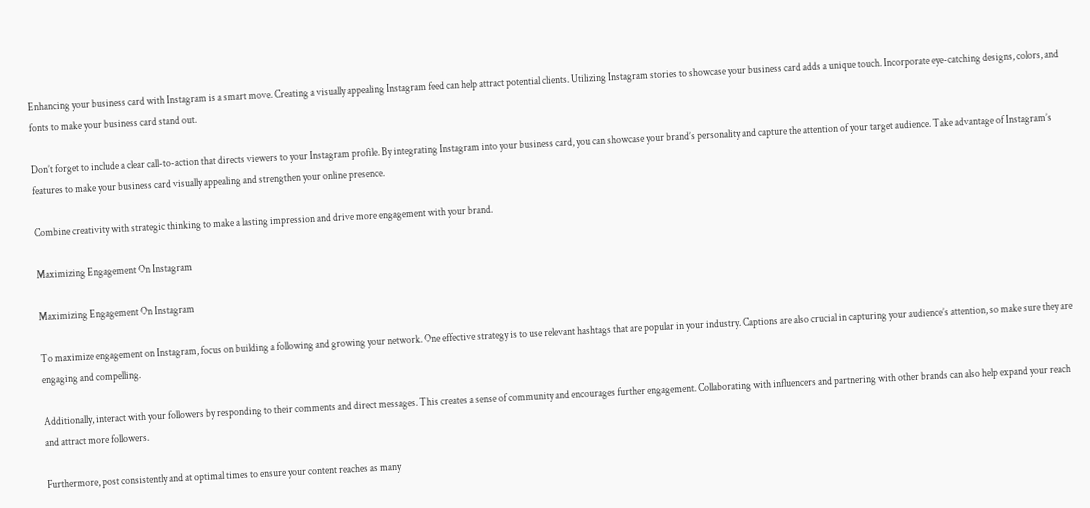Enhancing your business card with Instagram is a smart move. Creating a visually appealing Instagram feed can help attract potential clients. Utilizing Instagram stories to showcase your business card adds a unique touch. Incorporate eye-catching designs, colors, and fonts to make your business card stand out.

Don’t forget to include a clear call-to-action that directs viewers to your Instagram profile. By integrating Instagram into your business card, you can showcase your brand’s personality and capture the attention of your target audience. Take advantage of Instagram’s features to make your business card visually appealing and strengthen your online presence.

Combine creativity with strategic thinking to make a lasting impression and drive more engagement with your brand.

Maximizing Engagement On Instagram

Maximizing Engagement On Instagram

To maximize engagement on Instagram, focus on building a following and growing your network. One effective strategy is to use relevant hashtags that are popular in your industry. Captions are also crucial in capturing your audience’s attention, so make sure they are engaging and compelling.

Additionally, interact with your followers by responding to their comments and direct messages. This creates a sense of community and encourages further engagement. Collaborating with influencers and partnering with other brands can also help expand your reach and attract more followers.

Furthermore, post consistently and at optimal times to ensure your content reaches as many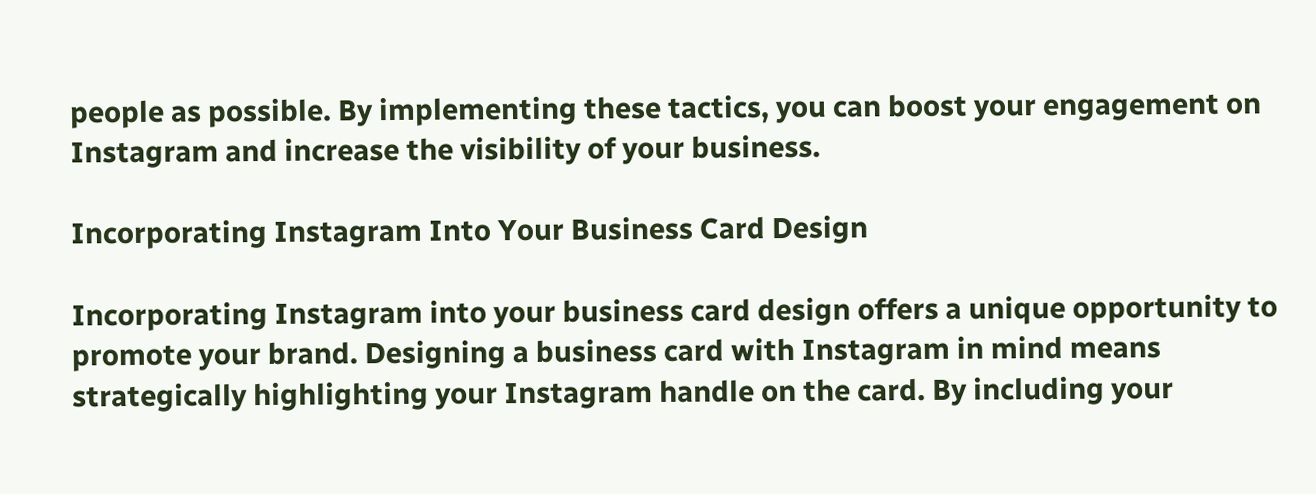people as possible. By implementing these tactics, you can boost your engagement on Instagram and increase the visibility of your business.

Incorporating Instagram Into Your Business Card Design

Incorporating Instagram into your business card design offers a unique opportunity to promote your brand. Designing a business card with Instagram in mind means strategically highlighting your Instagram handle on the card. By including your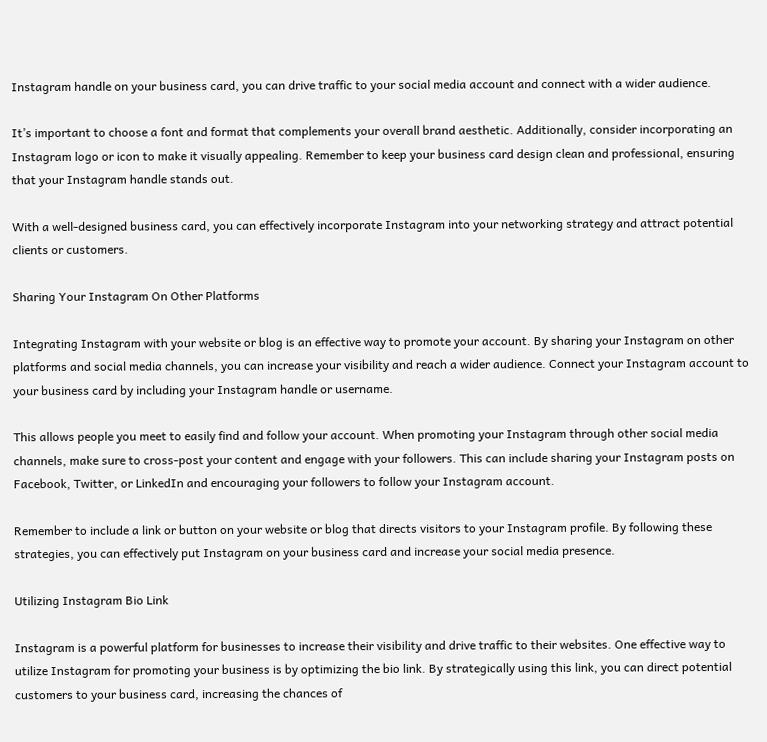Instagram handle on your business card, you can drive traffic to your social media account and connect with a wider audience.

It’s important to choose a font and format that complements your overall brand aesthetic. Additionally, consider incorporating an Instagram logo or icon to make it visually appealing. Remember to keep your business card design clean and professional, ensuring that your Instagram handle stands out.

With a well-designed business card, you can effectively incorporate Instagram into your networking strategy and attract potential clients or customers.

Sharing Your Instagram On Other Platforms

Integrating Instagram with your website or blog is an effective way to promote your account. By sharing your Instagram on other platforms and social media channels, you can increase your visibility and reach a wider audience. Connect your Instagram account to your business card by including your Instagram handle or username.

This allows people you meet to easily find and follow your account. When promoting your Instagram through other social media channels, make sure to cross-post your content and engage with your followers. This can include sharing your Instagram posts on Facebook, Twitter, or LinkedIn and encouraging your followers to follow your Instagram account.

Remember to include a link or button on your website or blog that directs visitors to your Instagram profile. By following these strategies, you can effectively put Instagram on your business card and increase your social media presence.

Utilizing Instagram Bio Link

Instagram is a powerful platform for businesses to increase their visibility and drive traffic to their websites. One effective way to utilize Instagram for promoting your business is by optimizing the bio link. By strategically using this link, you can direct potential customers to your business card, increasing the chances of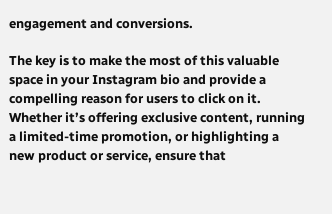engagement and conversions.

The key is to make the most of this valuable space in your Instagram bio and provide a compelling reason for users to click on it. Whether it’s offering exclusive content, running a limited-time promotion, or highlighting a new product or service, ensure that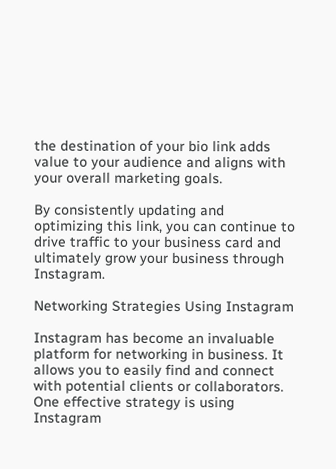the destination of your bio link adds value to your audience and aligns with your overall marketing goals.

By consistently updating and optimizing this link, you can continue to drive traffic to your business card and ultimately grow your business through Instagram.

Networking Strategies Using Instagram

Instagram has become an invaluable platform for networking in business. It allows you to easily find and connect with potential clients or collaborators. One effective strategy is using Instagram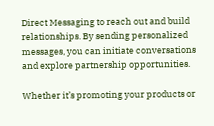Direct Messaging to reach out and build relationships. By sending personalized messages, you can initiate conversations and explore partnership opportunities.

Whether it’s promoting your products or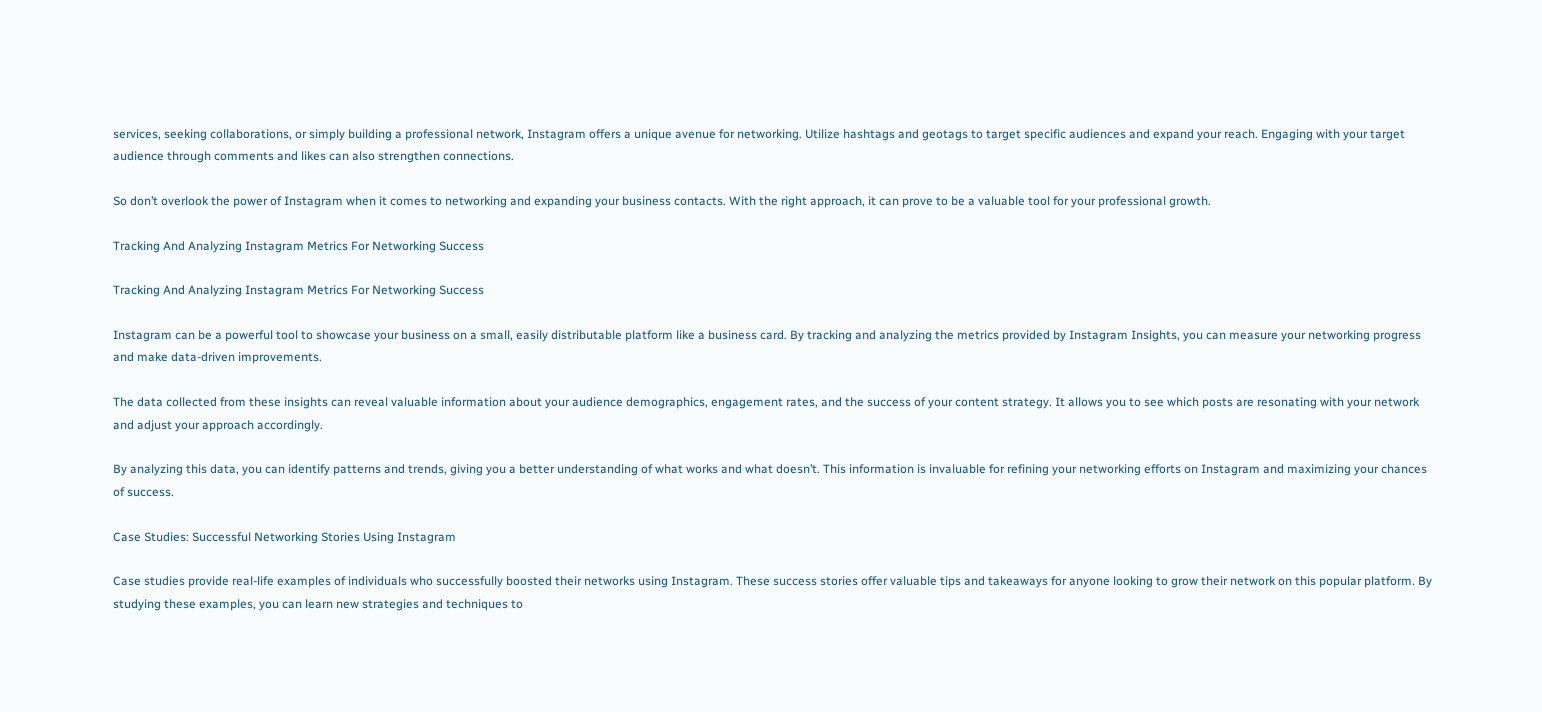services, seeking collaborations, or simply building a professional network, Instagram offers a unique avenue for networking. Utilize hashtags and geotags to target specific audiences and expand your reach. Engaging with your target audience through comments and likes can also strengthen connections.

So don’t overlook the power of Instagram when it comes to networking and expanding your business contacts. With the right approach, it can prove to be a valuable tool for your professional growth.

Tracking And Analyzing Instagram Metrics For Networking Success

Tracking And Analyzing Instagram Metrics For Networking Success

Instagram can be a powerful tool to showcase your business on a small, easily distributable platform like a business card. By tracking and analyzing the metrics provided by Instagram Insights, you can measure your networking progress and make data-driven improvements.

The data collected from these insights can reveal valuable information about your audience demographics, engagement rates, and the success of your content strategy. It allows you to see which posts are resonating with your network and adjust your approach accordingly.

By analyzing this data, you can identify patterns and trends, giving you a better understanding of what works and what doesn’t. This information is invaluable for refining your networking efforts on Instagram and maximizing your chances of success.

Case Studies: Successful Networking Stories Using Instagram

Case studies provide real-life examples of individuals who successfully boosted their networks using Instagram. These success stories offer valuable tips and takeaways for anyone looking to grow their network on this popular platform. By studying these examples, you can learn new strategies and techniques to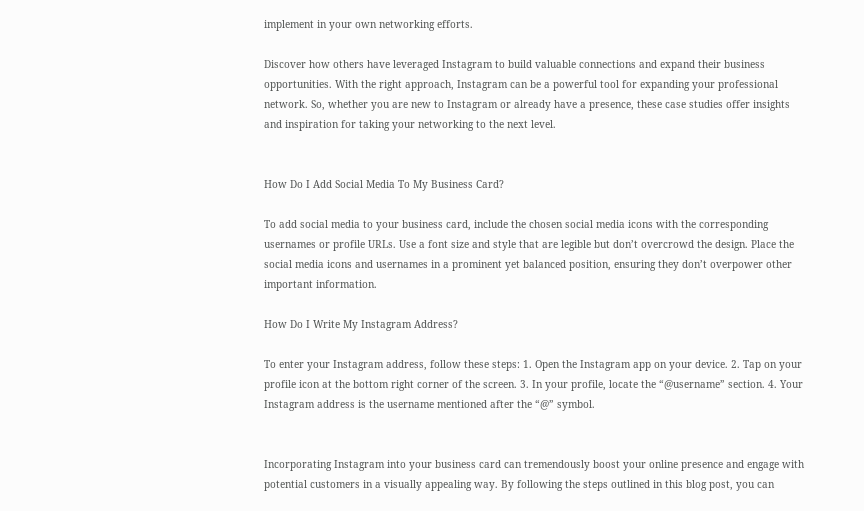implement in your own networking efforts.

Discover how others have leveraged Instagram to build valuable connections and expand their business opportunities. With the right approach, Instagram can be a powerful tool for expanding your professional network. So, whether you are new to Instagram or already have a presence, these case studies offer insights and inspiration for taking your networking to the next level.


How Do I Add Social Media To My Business Card?

To add social media to your business card, include the chosen social media icons with the corresponding usernames or profile URLs. Use a font size and style that are legible but don’t overcrowd the design. Place the social media icons and usernames in a prominent yet balanced position, ensuring they don’t overpower other important information.

How Do I Write My Instagram Address?

To enter your Instagram address, follow these steps: 1. Open the Instagram app on your device. 2. Tap on your profile icon at the bottom right corner of the screen. 3. In your profile, locate the “@username” section. 4. Your Instagram address is the username mentioned after the “@” symbol.


Incorporating Instagram into your business card can tremendously boost your online presence and engage with potential customers in a visually appealing way. By following the steps outlined in this blog post, you can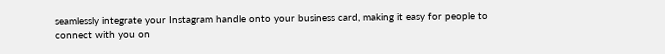seamlessly integrate your Instagram handle onto your business card, making it easy for people to connect with you on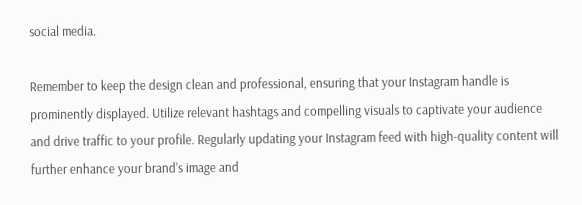social media.

Remember to keep the design clean and professional, ensuring that your Instagram handle is prominently displayed. Utilize relevant hashtags and compelling visuals to captivate your audience and drive traffic to your profile. Regularly updating your Instagram feed with high-quality content will further enhance your brand’s image and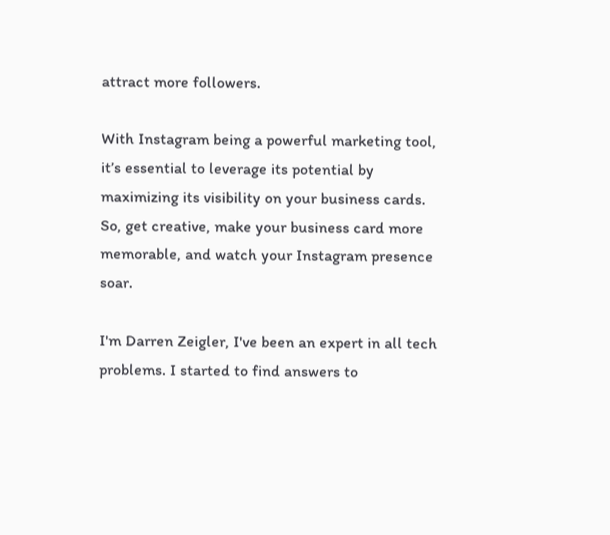attract more followers.

With Instagram being a powerful marketing tool, it’s essential to leverage its potential by maximizing its visibility on your business cards. So, get creative, make your business card more memorable, and watch your Instagram presence soar.

I'm Darren Zeigler, I've been an expert in all tech problems. I started to find answers to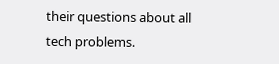their questions about all tech problems.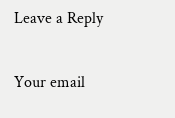Leave a Reply

Your email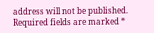address will not be published. Required fields are marked *